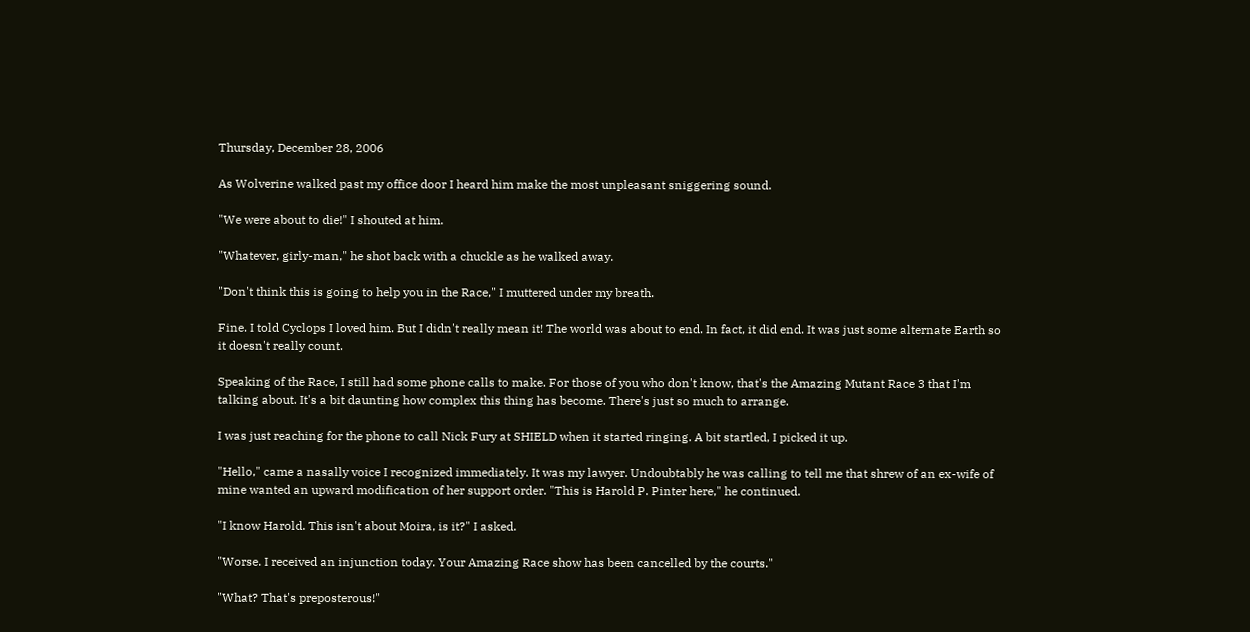Thursday, December 28, 2006

As Wolverine walked past my office door I heard him make the most unpleasant sniggering sound.

"We were about to die!" I shouted at him.

"Whatever, girly-man," he shot back with a chuckle as he walked away.

"Don't think this is going to help you in the Race," I muttered under my breath.

Fine. I told Cyclops I loved him. But I didn't really mean it! The world was about to end. In fact, it did end. It was just some alternate Earth so it doesn't really count.

Speaking of the Race, I still had some phone calls to make. For those of you who don't know, that's the Amazing Mutant Race 3 that I'm talking about. It's a bit daunting how complex this thing has become. There's just so much to arrange.

I was just reaching for the phone to call Nick Fury at SHIELD when it started ringing. A bit startled, I picked it up.

"Hello," came a nasally voice I recognized immediately. It was my lawyer. Undoubtably he was calling to tell me that shrew of an ex-wife of mine wanted an upward modification of her support order. "This is Harold P. Pinter here," he continued.

"I know Harold. This isn't about Moira, is it?" I asked.

"Worse. I received an injunction today. Your Amazing Race show has been cancelled by the courts."

"What? That's preposterous!"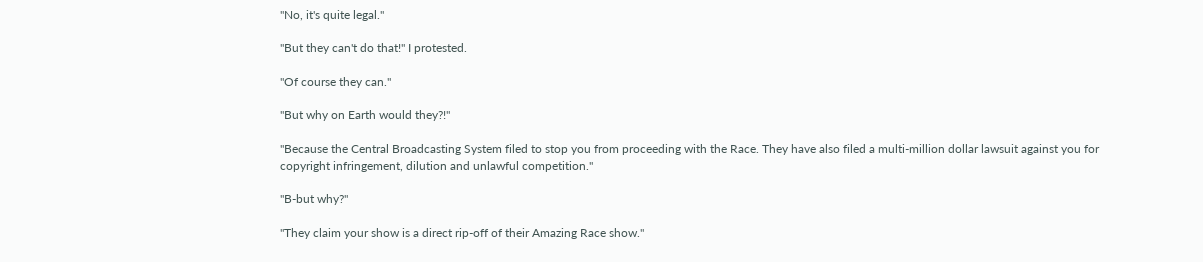"No, it's quite legal."

"But they can't do that!" I protested.

"Of course they can."

"But why on Earth would they?!"

"Because the Central Broadcasting System filed to stop you from proceeding with the Race. They have also filed a multi-million dollar lawsuit against you for copyright infringement, dilution and unlawful competition."

"B-but why?"

"They claim your show is a direct rip-off of their Amazing Race show."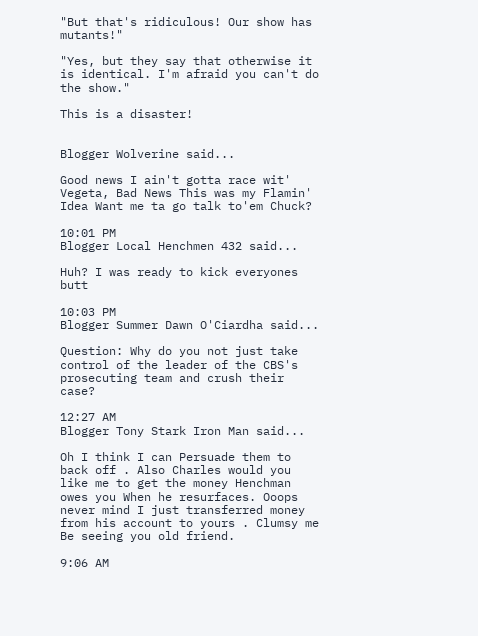"But that's ridiculous! Our show has mutants!"

"Yes, but they say that otherwise it is identical. I'm afraid you can't do the show."

This is a disaster!


Blogger Wolverine said...

Good news I ain't gotta race wit' Vegeta, Bad News This was my Flamin' Idea Want me ta go talk to'em Chuck?

10:01 PM
Blogger Local Henchmen 432 said...

Huh? I was ready to kick everyones butt

10:03 PM
Blogger Summer Dawn O'Ciardha said...

Question: Why do you not just take control of the leader of the CBS's prosecuting team and crush their case?

12:27 AM
Blogger Tony Stark Iron Man said...

Oh I think I can Persuade them to back off . Also Charles would you like me to get the money Henchman owes you When he resurfaces. Ooops never mind I just transferred money from his account to yours . Clumsy me Be seeing you old friend.

9:06 AM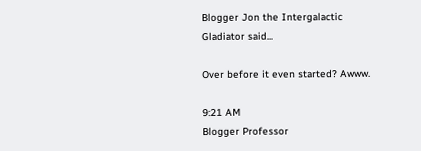Blogger Jon the Intergalactic Gladiator said...

Over before it even started? Awww.

9:21 AM
Blogger Professor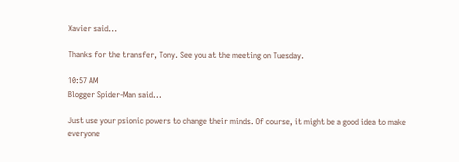Xavier said...

Thanks for the transfer, Tony. See you at the meeting on Tuesday.

10:57 AM
Blogger Spider-Man said...

Just use your psionic powers to change their minds. Of course, it might be a good idea to make everyone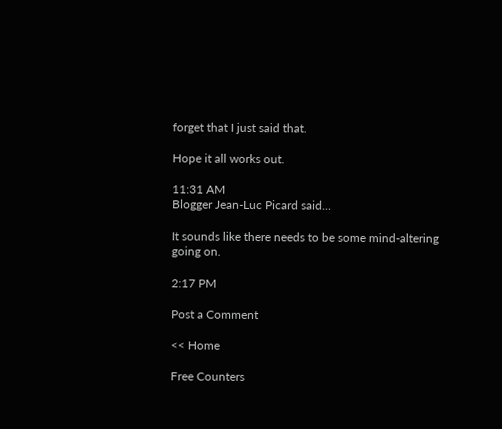forget that I just said that.

Hope it all works out.

11:31 AM
Blogger Jean-Luc Picard said...

It sounds like there needs to be some mind-altering going on.

2:17 PM

Post a Comment

<< Home

Free Counters